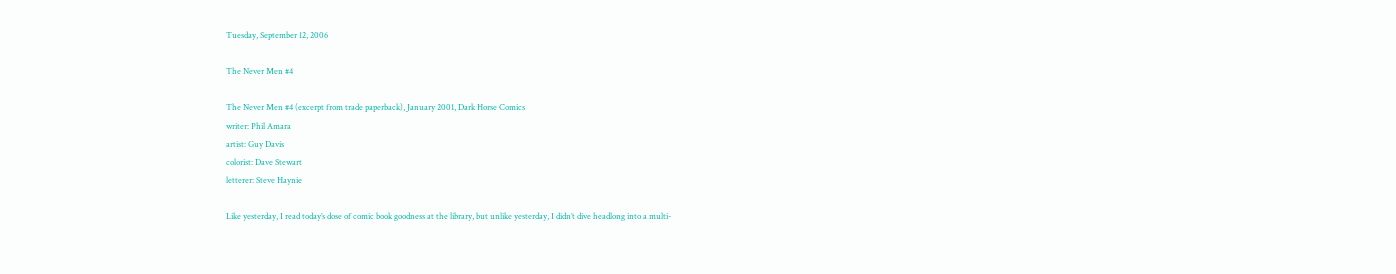Tuesday, September 12, 2006

The Never Men #4

The Never Men #4 (excerpt from trade paperback), January 2001, Dark Horse Comics
writer: Phil Amara
artist: Guy Davis
colorist: Dave Stewart
letterer: Steve Haynie

Like yesterday, I read today’s dose of comic book goodness at the library, but unlike yesterday, I didn’t dive headlong into a multi-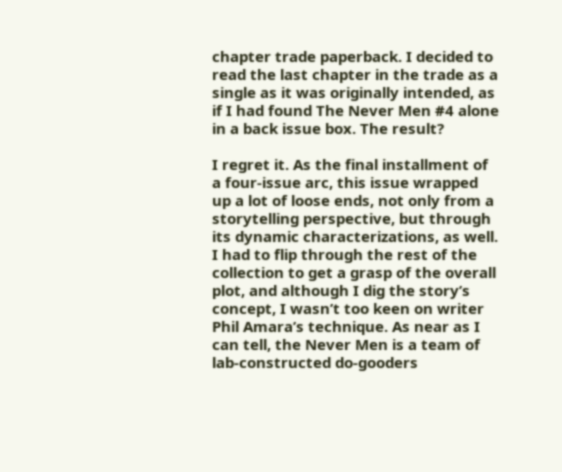chapter trade paperback. I decided to read the last chapter in the trade as a single as it was originally intended, as if I had found The Never Men #4 alone in a back issue box. The result?

I regret it. As the final installment of a four-issue arc, this issue wrapped up a lot of loose ends, not only from a storytelling perspective, but through its dynamic characterizations, as well. I had to flip through the rest of the collection to get a grasp of the overall plot, and although I dig the story’s concept, I wasn’t too keen on writer Phil Amara’s technique. As near as I can tell, the Never Men is a team of lab-constructed do-gooders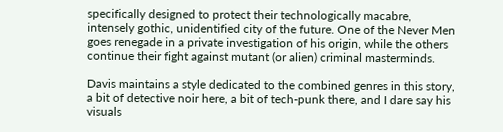specifically designed to protect their technologically macabre, intensely gothic, unidentified city of the future. One of the Never Men goes renegade in a private investigation of his origin, while the others continue their fight against mutant (or alien) criminal masterminds.

Davis maintains a style dedicated to the combined genres in this story, a bit of detective noir here, a bit of tech-punk there, and I dare say his visuals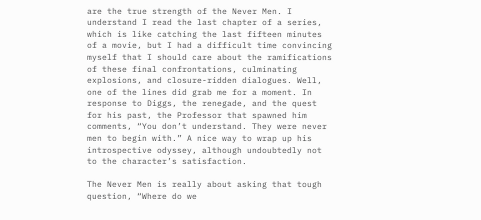are the true strength of the Never Men. I understand I read the last chapter of a series, which is like catching the last fifteen minutes of a movie, but I had a difficult time convincing myself that I should care about the ramifications of these final confrontations, culminating explosions, and closure-ridden dialogues. Well, one of the lines did grab me for a moment. In response to Diggs, the renegade, and the quest for his past, the Professor that spawned him comments, “You don’t understand. They were never men to begin with.” A nice way to wrap up his introspective odyssey, although undoubtedly not to the character’s satisfaction.

The Never Men is really about asking that tough question, “Where do we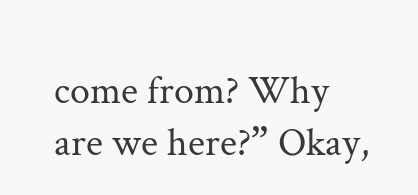come from? Why are we here?” Okay,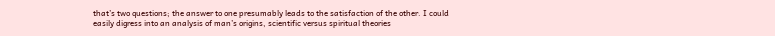that’s two questions; the answer to one presumably leads to the satisfaction of the other. I could easily digress into an analysis of man’s origins, scientific versus spiritual theories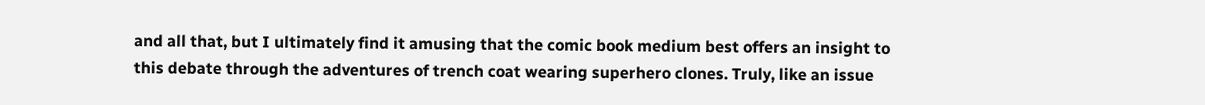and all that, but I ultimately find it amusing that the comic book medium best offers an insight to this debate through the adventures of trench coat wearing superhero clones. Truly, like an issue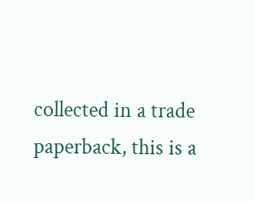collected in a trade paperback, this is a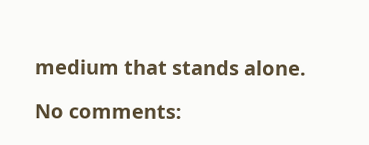medium that stands alone.

No comments: